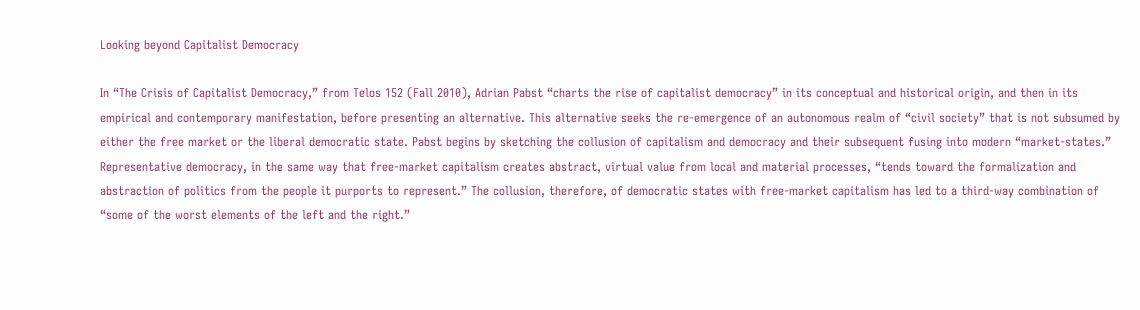Looking beyond Capitalist Democracy

In “The Crisis of Capitalist Democracy,” from Telos 152 (Fall 2010), Adrian Pabst “charts the rise of capitalist democracy” in its conceptual and historical origin, and then in its empirical and contemporary manifestation, before presenting an alternative. This alternative seeks the re-emergence of an autonomous realm of “civil society” that is not subsumed by either the free market or the liberal democratic state. Pabst begins by sketching the collusion of capitalism and democracy and their subsequent fusing into modern “market-states.” Representative democracy, in the same way that free-market capitalism creates abstract, virtual value from local and material processes, “tends toward the formalization and abstraction of politics from the people it purports to represent.” The collusion, therefore, of democratic states with free-market capitalism has led to a third-way combination of “some of the worst elements of the left and the right.”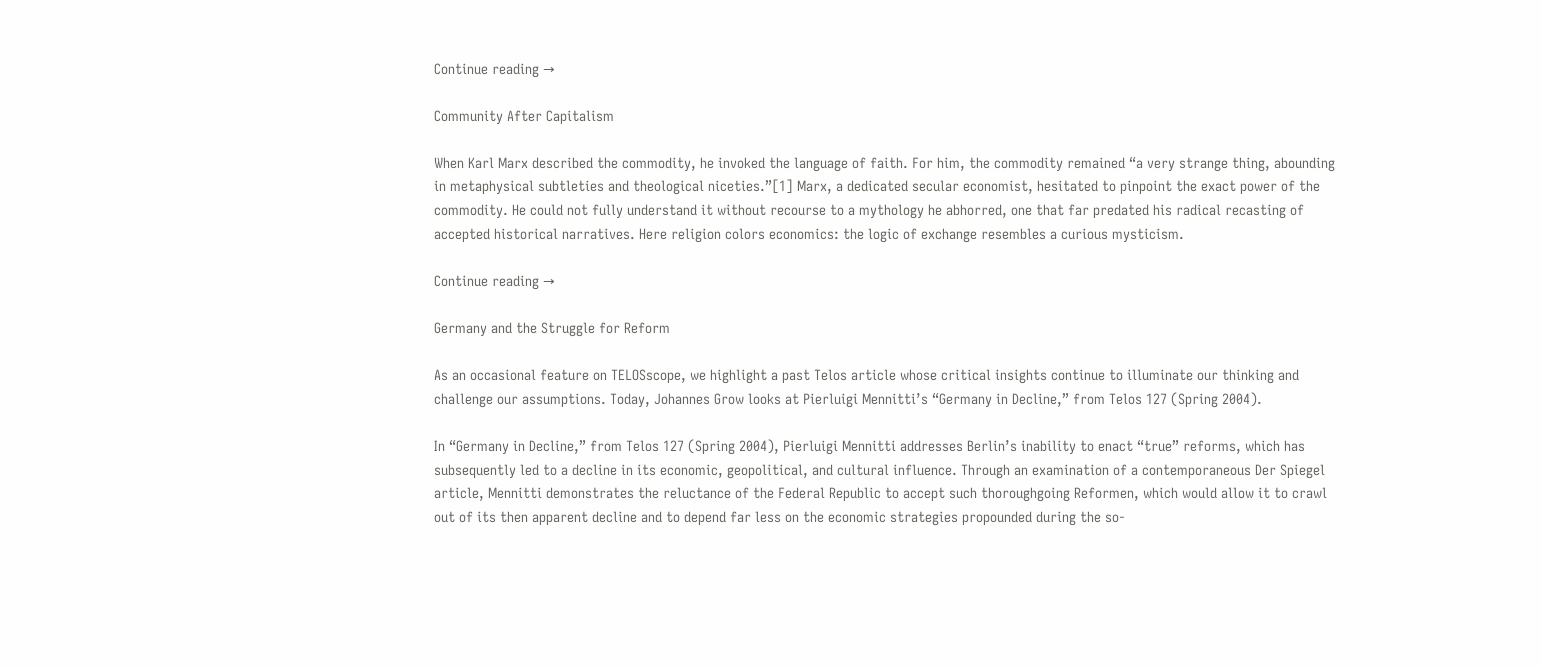Continue reading →

Community After Capitalism

When Karl Marx described the commodity, he invoked the language of faith. For him, the commodity remained “a very strange thing, abounding in metaphysical subtleties and theological niceties.”[1] Marx, a dedicated secular economist, hesitated to pinpoint the exact power of the commodity. He could not fully understand it without recourse to a mythology he abhorred, one that far predated his radical recasting of accepted historical narratives. Here religion colors economics: the logic of exchange resembles a curious mysticism.

Continue reading →

Germany and the Struggle for Reform

As an occasional feature on TELOSscope, we highlight a past Telos article whose critical insights continue to illuminate our thinking and challenge our assumptions. Today, Johannes Grow looks at Pierluigi Mennitti’s “Germany in Decline,” from Telos 127 (Spring 2004).

In “Germany in Decline,” from Telos 127 (Spring 2004), Pierluigi Mennitti addresses Berlin’s inability to enact “true” reforms, which has subsequently led to a decline in its economic, geopolitical, and cultural influence. Through an examination of a contemporaneous Der Spiegel article, Mennitti demonstrates the reluctance of the Federal Republic to accept such thoroughgoing Reformen, which would allow it to crawl out of its then apparent decline and to depend far less on the economic strategies propounded during the so-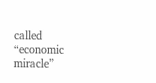called “economic miracle”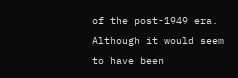of the post-1949 era. Although it would seem to have been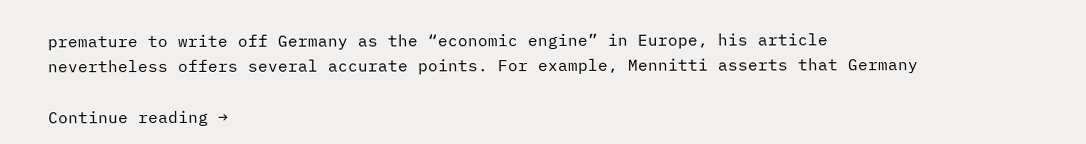premature to write off Germany as the “economic engine” in Europe, his article nevertheless offers several accurate points. For example, Mennitti asserts that Germany

Continue reading →